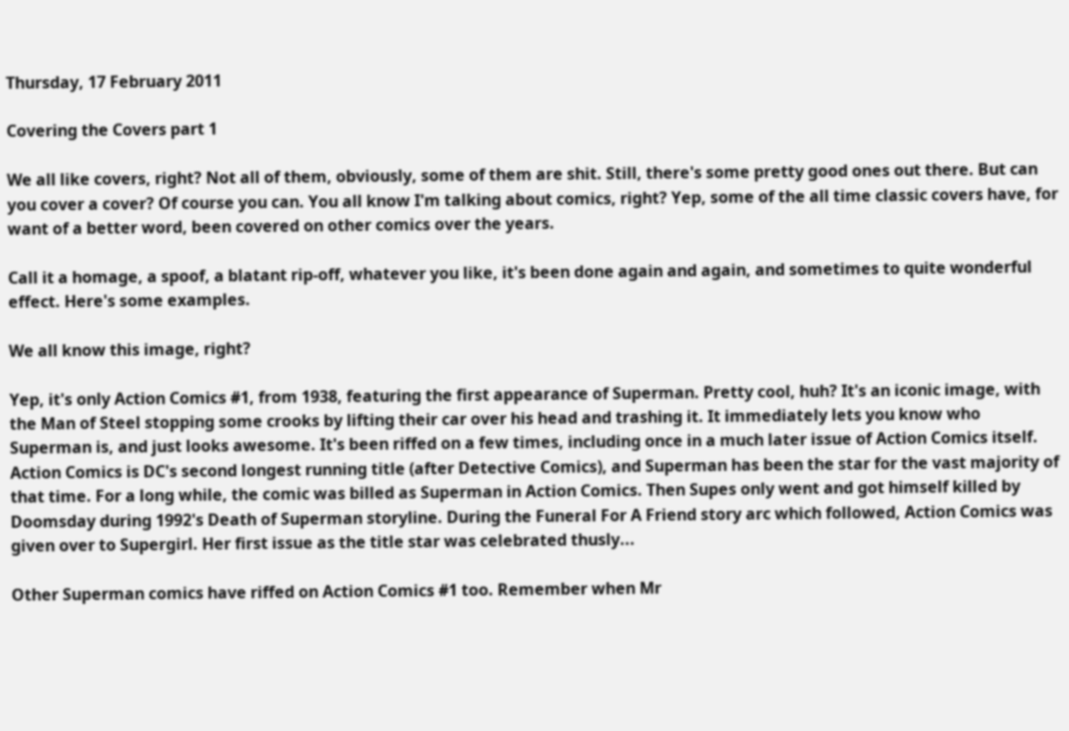Thursday, 17 February 2011

Covering the Covers part 1

We all like covers, right? Not all of them, obviously, some of them are shit. Still, there's some pretty good ones out there. But can you cover a cover? Of course you can. You all know I'm talking about comics, right? Yep, some of the all time classic covers have, for want of a better word, been covered on other comics over the years.

Call it a homage, a spoof, a blatant rip-off, whatever you like, it's been done again and again, and sometimes to quite wonderful effect. Here's some examples.

We all know this image, right?

Yep, it's only Action Comics #1, from 1938, featuring the first appearance of Superman. Pretty cool, huh? It's an iconic image, with the Man of Steel stopping some crooks by lifting their car over his head and trashing it. It immediately lets you know who Superman is, and just looks awesome. It's been riffed on a few times, including once in a much later issue of Action Comics itself. Action Comics is DC's second longest running title (after Detective Comics), and Superman has been the star for the vast majority of that time. For a long while, the comic was billed as Superman in Action Comics. Then Supes only went and got himself killed by Doomsday during 1992's Death of Superman storyline. During the Funeral For A Friend story arc which followed, Action Comics was given over to Supergirl. Her first issue as the title star was celebrated thusly...

Other Superman comics have riffed on Action Comics #1 too. Remember when Mr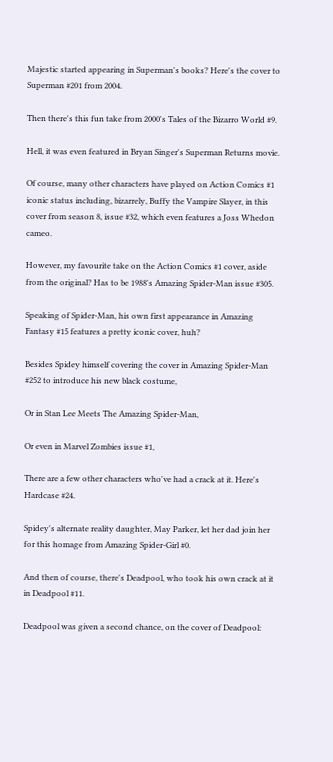Majestic started appearing in Superman's books? Here's the cover to Superman #201 from 2004.

Then there's this fun take from 2000's Tales of the Bizarro World #9.

Hell, it was even featured in Bryan Singer's Superman Returns movie.

Of course, many other characters have played on Action Comics #1 iconic status including, bizarrely, Buffy the Vampire Slayer, in this cover from season 8, issue #32, which even features a Joss Whedon cameo.

However, my favourite take on the Action Comics #1 cover, aside from the original? Has to be 1988's Amazing Spider-Man issue #305.

Speaking of Spider-Man, his own first appearance in Amazing Fantasy #15 features a pretty iconic cover, huh?

Besides Spidey himself covering the cover in Amazing Spider-Man #252 to introduce his new black costume,

Or in Stan Lee Meets The Amazing Spider-Man,

Or even in Marvel Zombies issue #1,

There are a few other characters who've had a crack at it. Here's Hardcase #24.

Spidey's alternate reality daughter, May Parker, let her dad join her for this homage from Amazing Spider-Girl #0.

And then of course, there's Deadpool, who took his own crack at it in Deadpool #11.

Deadpool was given a second chance, on the cover of Deadpool: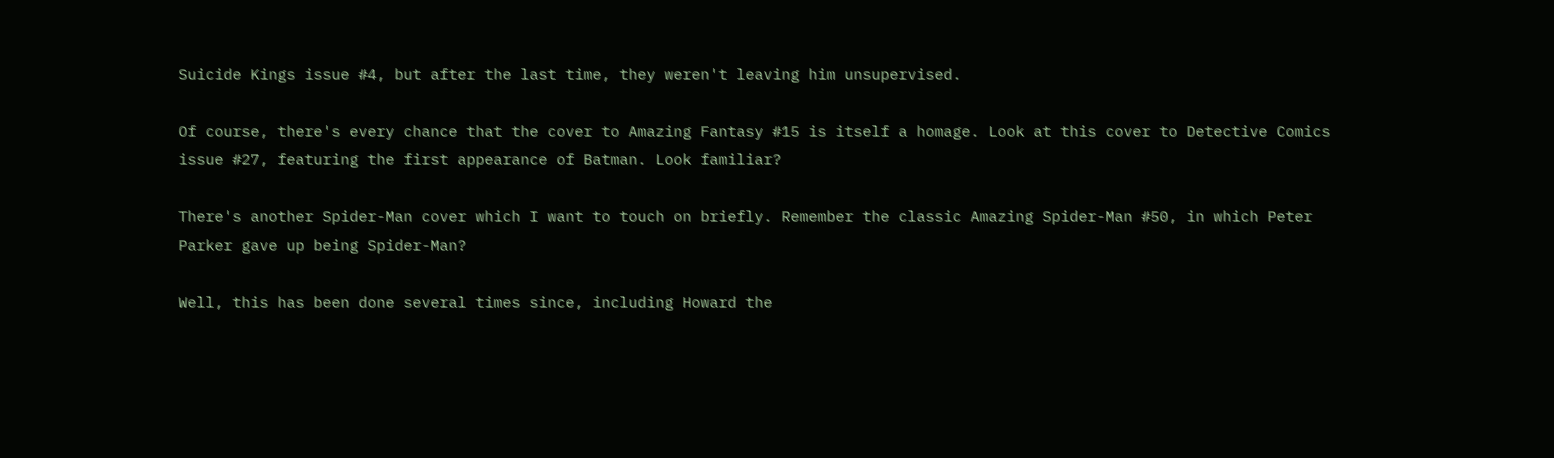Suicide Kings issue #4, but after the last time, they weren't leaving him unsupervised.

Of course, there's every chance that the cover to Amazing Fantasy #15 is itself a homage. Look at this cover to Detective Comics issue #27, featuring the first appearance of Batman. Look familiar?

There's another Spider-Man cover which I want to touch on briefly. Remember the classic Amazing Spider-Man #50, in which Peter Parker gave up being Spider-Man?

Well, this has been done several times since, including Howard the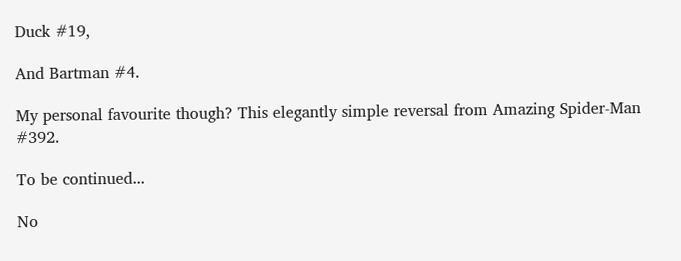Duck #19,

And Bartman #4.

My personal favourite though? This elegantly simple reversal from Amazing Spider-Man #392.

To be continued...

No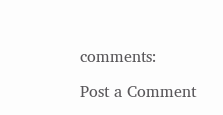comments:

Post a Comment